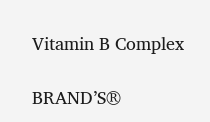Vitamin B Complex

BRAND’S®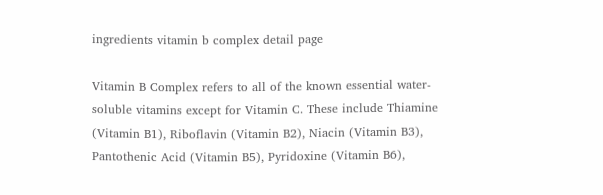ingredients vitamin b complex detail page

Vitamin B Complex refers to all of the known essential water-soluble vitamins except for Vitamin C. These include Thiamine (Vitamin B1), Riboflavin (Vitamin B2), Niacin (Vitamin B3), Pantothenic Acid (Vitamin B5), Pyridoxine (Vitamin B6),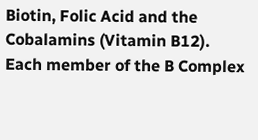Biotin, Folic Acid and the Cobalamins (Vitamin B12). Each member of the B Complex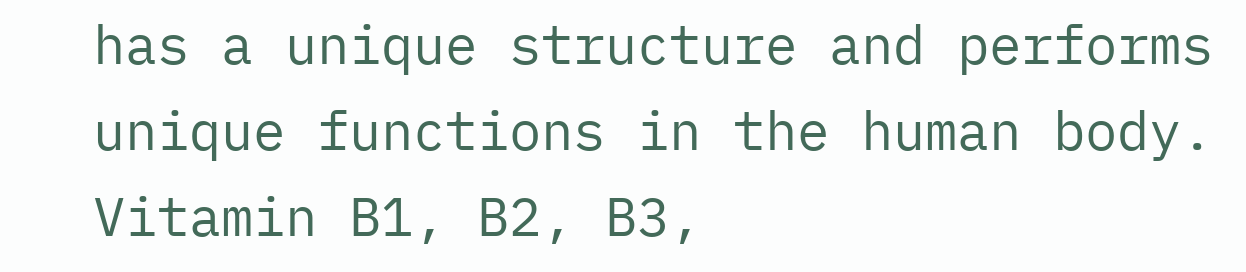has a unique structure and performs unique functions in the human body. Vitamin B1, B2, B3,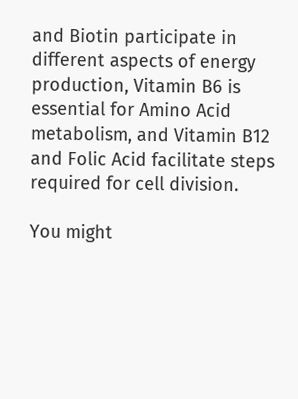and Biotin participate in different aspects of energy production, Vitamin B6 is essential for Amino Acid metabolism, and Vitamin B12 and Folic Acid facilitate steps required for cell division.

You might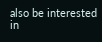also be interested in